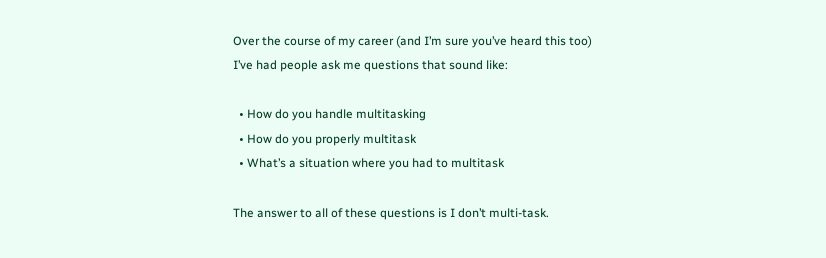Over the course of my career (and I’m sure you’ve heard this too) I’ve had people ask me questions that sound like:

  • How do you handle multitasking
  • How do you properly multitask
  • What’s a situation where you had to multitask

The answer to all of these questions is I don’t multi-task.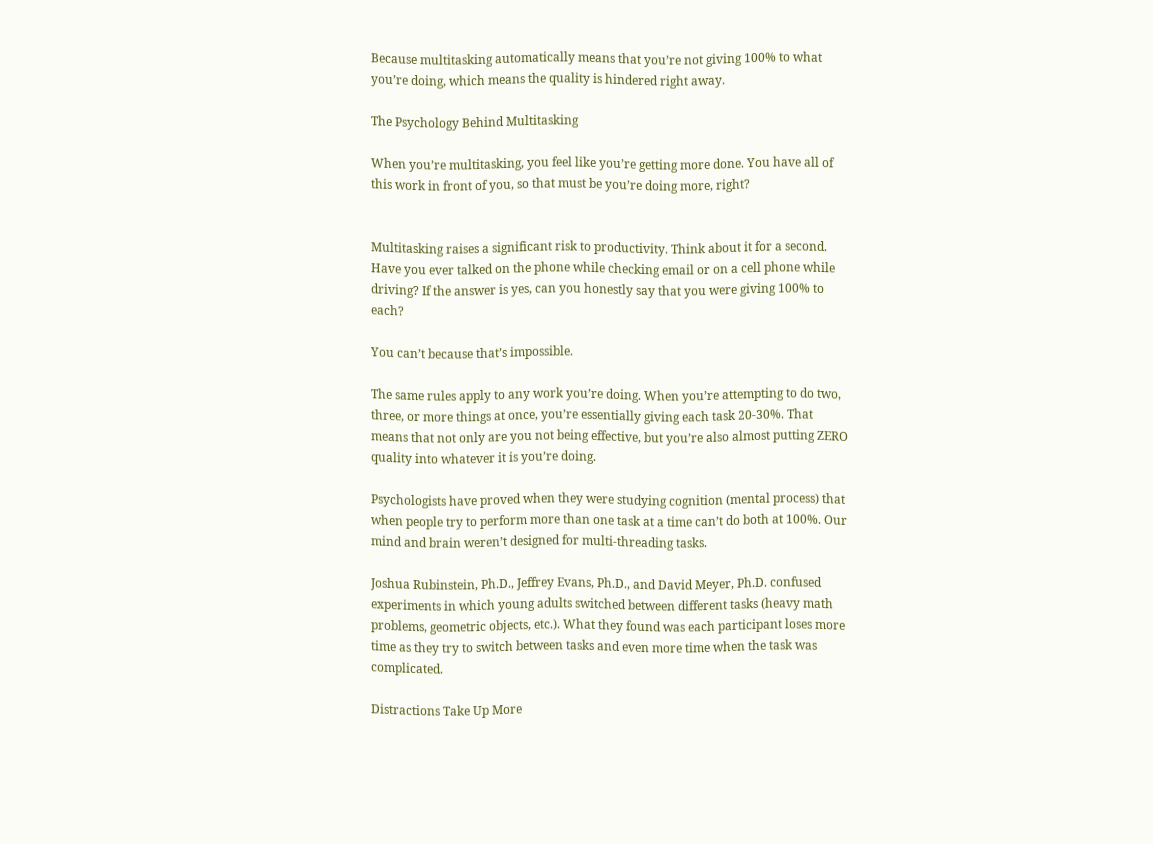Because multitasking automatically means that you’re not giving 100% to what you’re doing, which means the quality is hindered right away.

The Psychology Behind Multitasking

When you’re multitasking, you feel like you’re getting more done. You have all of this work in front of you, so that must be you’re doing more, right?


Multitasking raises a significant risk to productivity. Think about it for a second. Have you ever talked on the phone while checking email or on a cell phone while driving? If the answer is yes, can you honestly say that you were giving 100% to each?

You can’t because that’s impossible.

The same rules apply to any work you’re doing. When you’re attempting to do two, three, or more things at once, you’re essentially giving each task 20-30%. That means that not only are you not being effective, but you’re also almost putting ZERO quality into whatever it is you’re doing.

Psychologists have proved when they were studying cognition (mental process) that when people try to perform more than one task at a time can’t do both at 100%. Our mind and brain weren’t designed for multi-threading tasks.

Joshua Rubinstein, Ph.D., Jeffrey Evans, Ph.D., and David Meyer, Ph.D. confused experiments in which young adults switched between different tasks (heavy math problems, geometric objects, etc.). What they found was each participant loses more time as they try to switch between tasks and even more time when the task was complicated.

Distractions Take Up More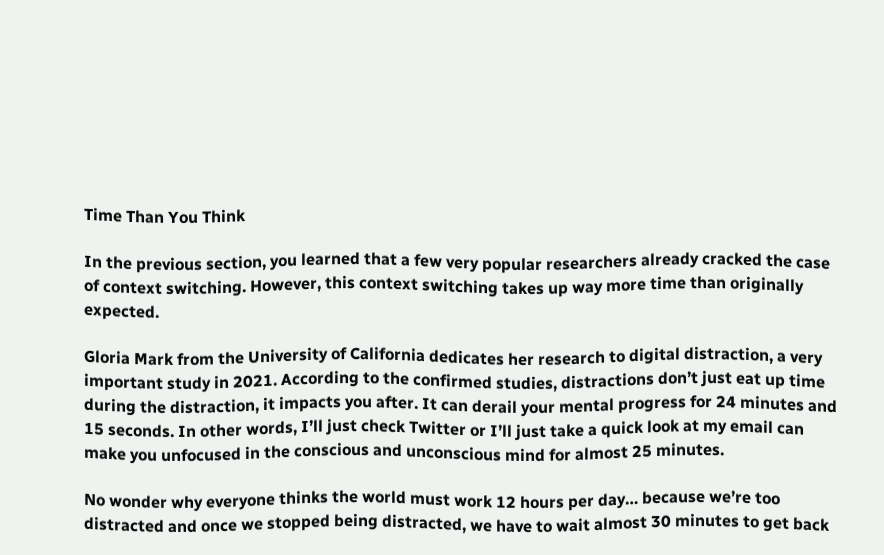Time Than You Think

In the previous section, you learned that a few very popular researchers already cracked the case of context switching. However, this context switching takes up way more time than originally expected.

Gloria Mark from the University of California dedicates her research to digital distraction, a very important study in 2021. According to the confirmed studies, distractions don’t just eat up time during the distraction, it impacts you after. It can derail your mental progress for 24 minutes and 15 seconds. In other words, I’ll just check Twitter or I’ll just take a quick look at my email can make you unfocused in the conscious and unconscious mind for almost 25 minutes.

No wonder why everyone thinks the world must work 12 hours per day… because we’re too distracted and once we stopped being distracted, we have to wait almost 30 minutes to get back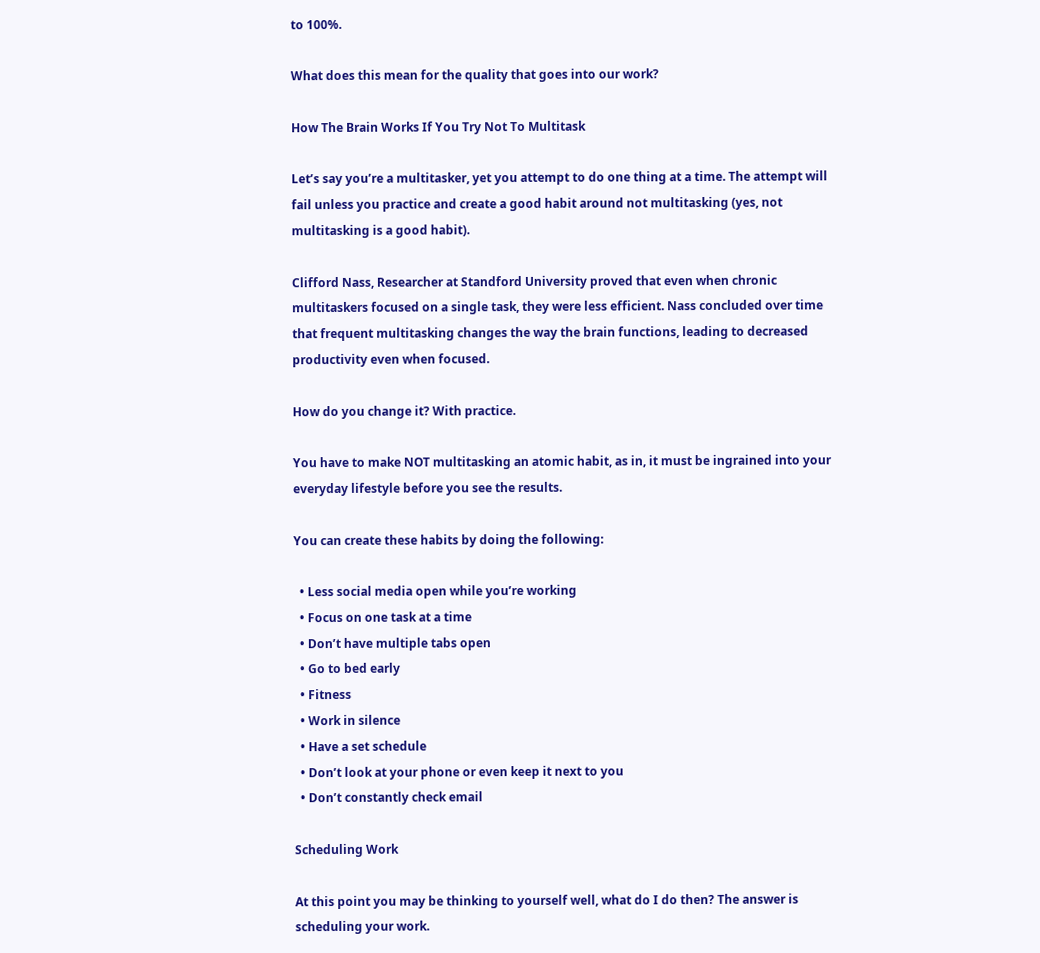to 100%.

What does this mean for the quality that goes into our work?

How The Brain Works If You Try Not To Multitask

Let’s say you’re a multitasker, yet you attempt to do one thing at a time. The attempt will fail unless you practice and create a good habit around not multitasking (yes, not multitasking is a good habit).

Clifford Nass, Researcher at Standford University proved that even when chronic multitaskers focused on a single task, they were less efficient. Nass concluded over time that frequent multitasking changes the way the brain functions, leading to decreased productivity even when focused.

How do you change it? With practice.

You have to make NOT multitasking an atomic habit, as in, it must be ingrained into your everyday lifestyle before you see the results.

You can create these habits by doing the following:

  • Less social media open while you’re working
  • Focus on one task at a time
  • Don’t have multiple tabs open
  • Go to bed early
  • Fitness
  • Work in silence
  • Have a set schedule
  • Don’t look at your phone or even keep it next to you
  • Don’t constantly check email

Scheduling Work

At this point you may be thinking to yourself well, what do I do then? The answer is scheduling your work.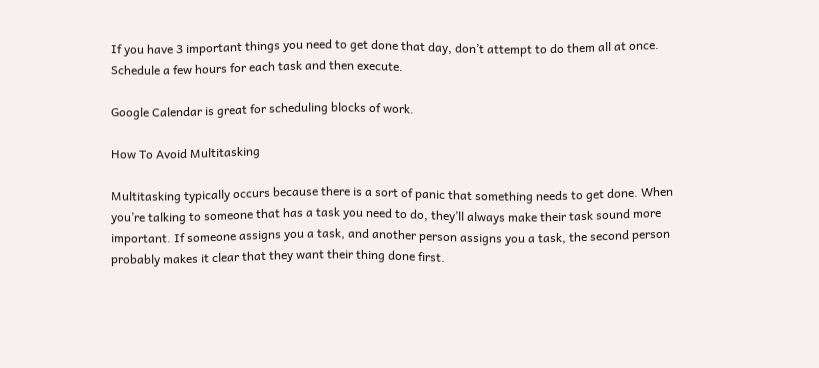If you have 3 important things you need to get done that day, don’t attempt to do them all at once. Schedule a few hours for each task and then execute.

Google Calendar is great for scheduling blocks of work.

How To Avoid Multitasking

Multitasking typically occurs because there is a sort of panic that something needs to get done. When you’re talking to someone that has a task you need to do, they’ll always make their task sound more important. If someone assigns you a task, and another person assigns you a task, the second person probably makes it clear that they want their thing done first.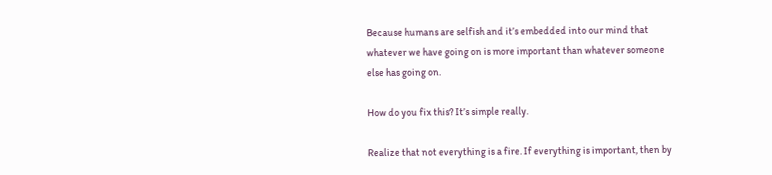Because humans are selfish and it’s embedded into our mind that whatever we have going on is more important than whatever someone else has going on.

How do you fix this? It’s simple really.

Realize that not everything is a fire. If everything is important, then by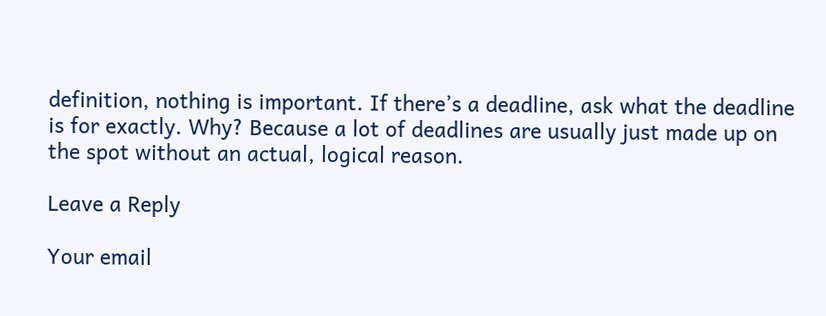definition, nothing is important. If there’s a deadline, ask what the deadline is for exactly. Why? Because a lot of deadlines are usually just made up on the spot without an actual, logical reason.

Leave a Reply

Your email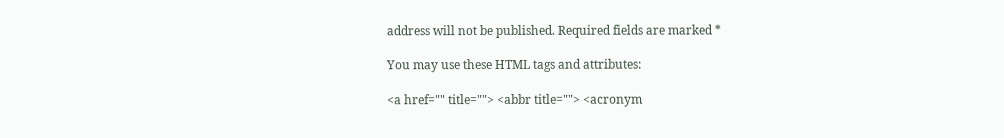address will not be published. Required fields are marked *

You may use these HTML tags and attributes:

<a href="" title=""> <abbr title=""> <acronym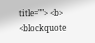title=""> <b> <blockquote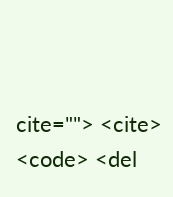cite=""> <cite> <code> <del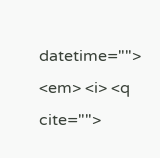datetime=""> <em> <i> <q cite="">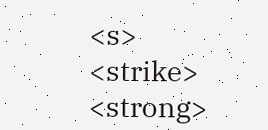<s> <strike> <strong>